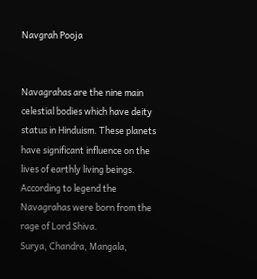Navgrah Pooja


Navagrahas are the nine main celestial bodies which have deity status in Hinduism. These planets have significant influence on the lives of earthly living beings. According to legend the Navagrahas were born from the rage of Lord Shiva.
Surya, Chandra, Mangala,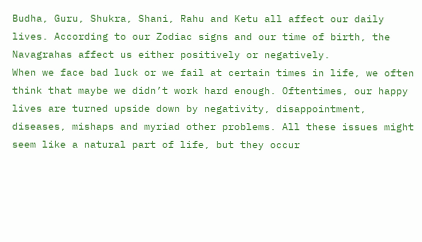Budha, Guru, Shukra, Shani, Rahu and Ketu all affect our daily lives. According to our Zodiac signs and our time of birth, the Navagrahas affect us either positively or negatively.
When we face bad luck or we fail at certain times in life, we often think that maybe we didn’t work hard enough. Oftentimes, our happy lives are turned upside down by negativity, disappointment, diseases, mishaps and myriad other problems. All these issues might seem like a natural part of life, but they occur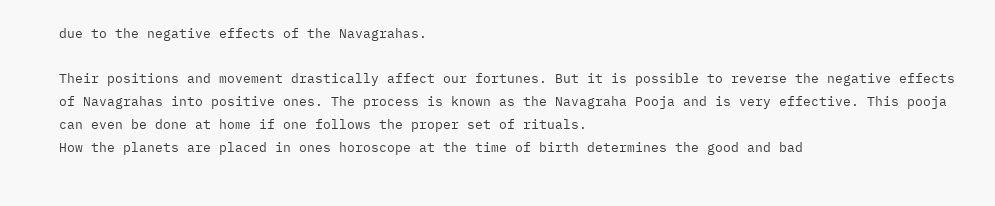due to the negative effects of the Navagrahas.

Their positions and movement drastically affect our fortunes. But it is possible to reverse the negative effects of Navagrahas into positive ones. The process is known as the Navagraha Pooja and is very effective. This pooja can even be done at home if one follows the proper set of rituals.
How the planets are placed in ones horoscope at the time of birth determines the good and bad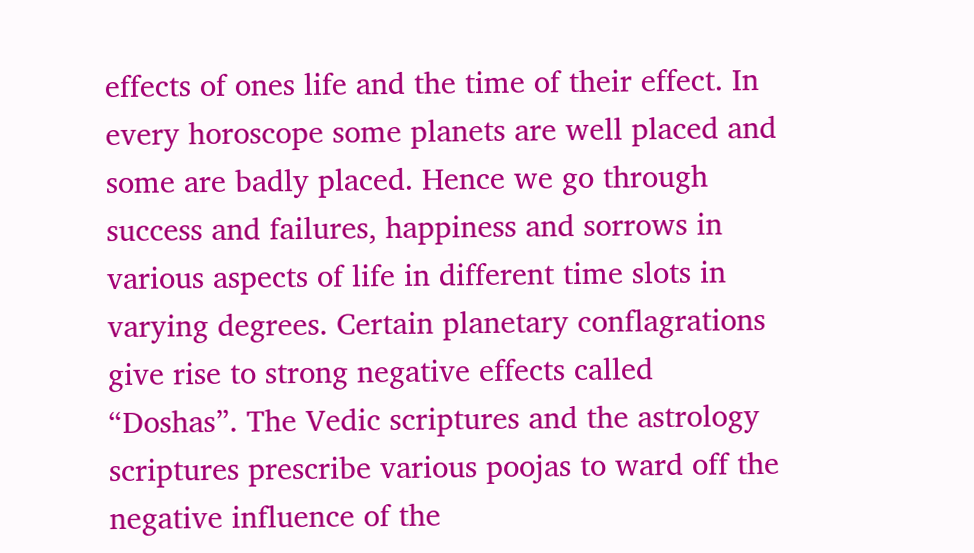effects of ones life and the time of their effect. In every horoscope some planets are well placed and some are badly placed. Hence we go through success and failures, happiness and sorrows in various aspects of life in different time slots in varying degrees. Certain planetary conflagrations give rise to strong negative effects called “Doshas”. The Vedic scriptures and the astrology scriptures prescribe various poojas to ward off the negative influence of the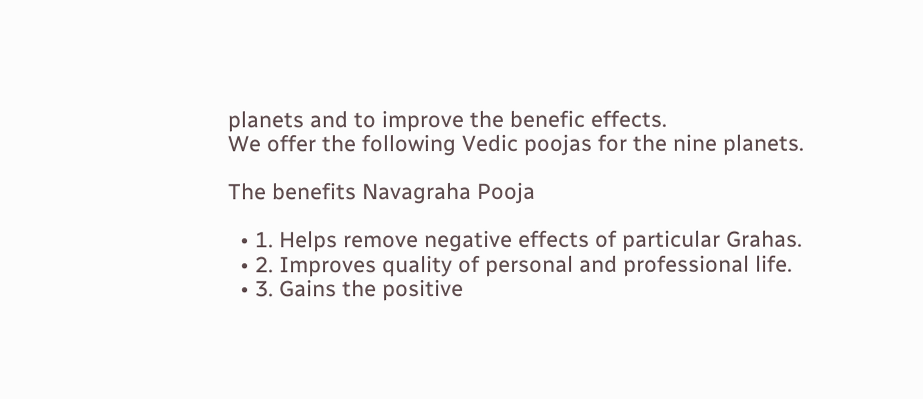planets and to improve the benefic effects.
We offer the following Vedic poojas for the nine planets.

The benefits Navagraha Pooja

  • 1. Helps remove negative effects of particular Grahas.
  • 2. Improves quality of personal and professional life.
  • 3. Gains the positive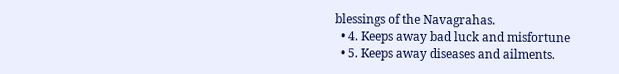blessings of the Navagrahas.
  • 4. Keeps away bad luck and misfortune
  • 5. Keeps away diseases and ailments.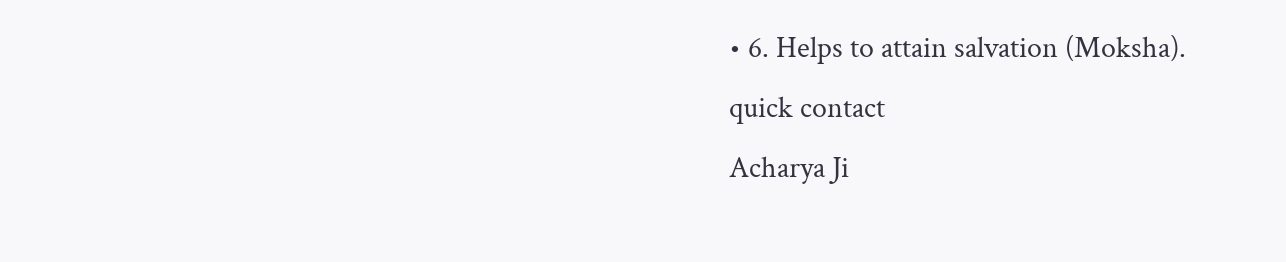• 6. Helps to attain salvation (Moksha).
quick contact
Acharya Ji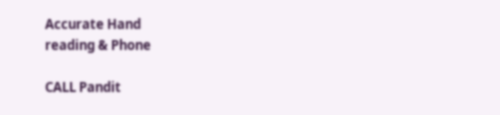Accurate Hand
reading & Phone

CALL Pandit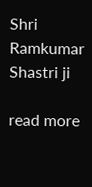Shri Ramkumar Shastri ji

read more